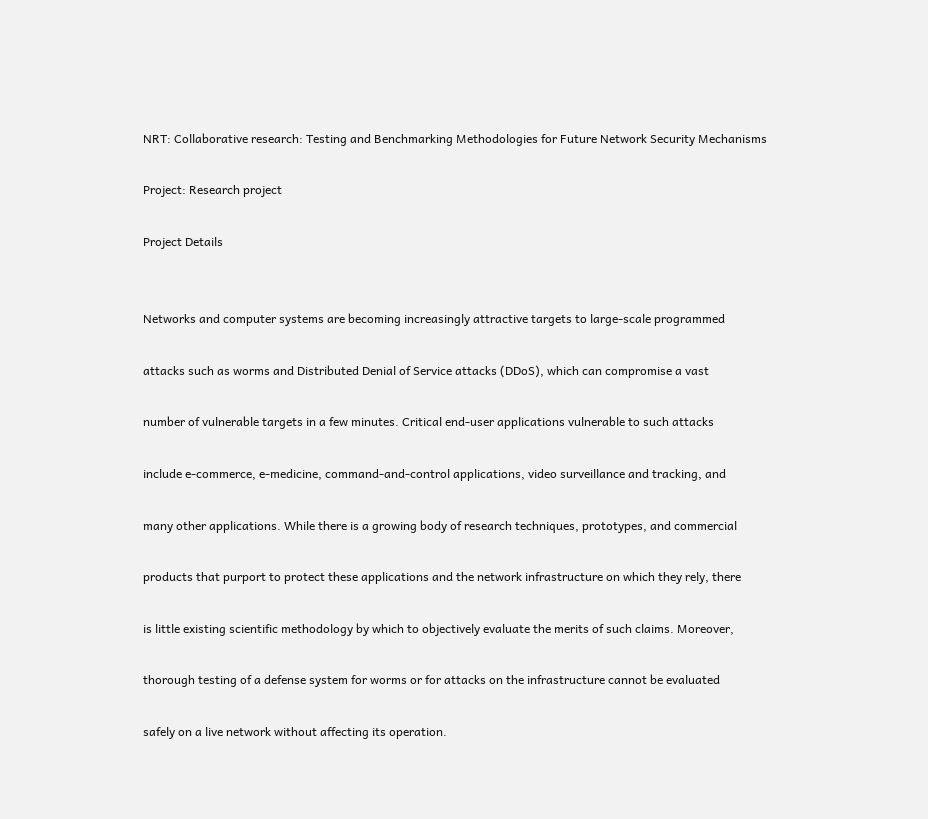NRT: Collaborative research: Testing and Benchmarking Methodologies for Future Network Security Mechanisms

Project: Research project

Project Details


Networks and computer systems are becoming increasingly attractive targets to large-scale programmed

attacks such as worms and Distributed Denial of Service attacks (DDoS), which can compromise a vast

number of vulnerable targets in a few minutes. Critical end-user applications vulnerable to such attacks

include e-commerce, e-medicine, command-and-control applications, video surveillance and tracking, and

many other applications. While there is a growing body of research techniques, prototypes, and commercial

products that purport to protect these applications and the network infrastructure on which they rely, there

is little existing scientific methodology by which to objectively evaluate the merits of such claims. Moreover,

thorough testing of a defense system for worms or for attacks on the infrastructure cannot be evaluated

safely on a live network without affecting its operation.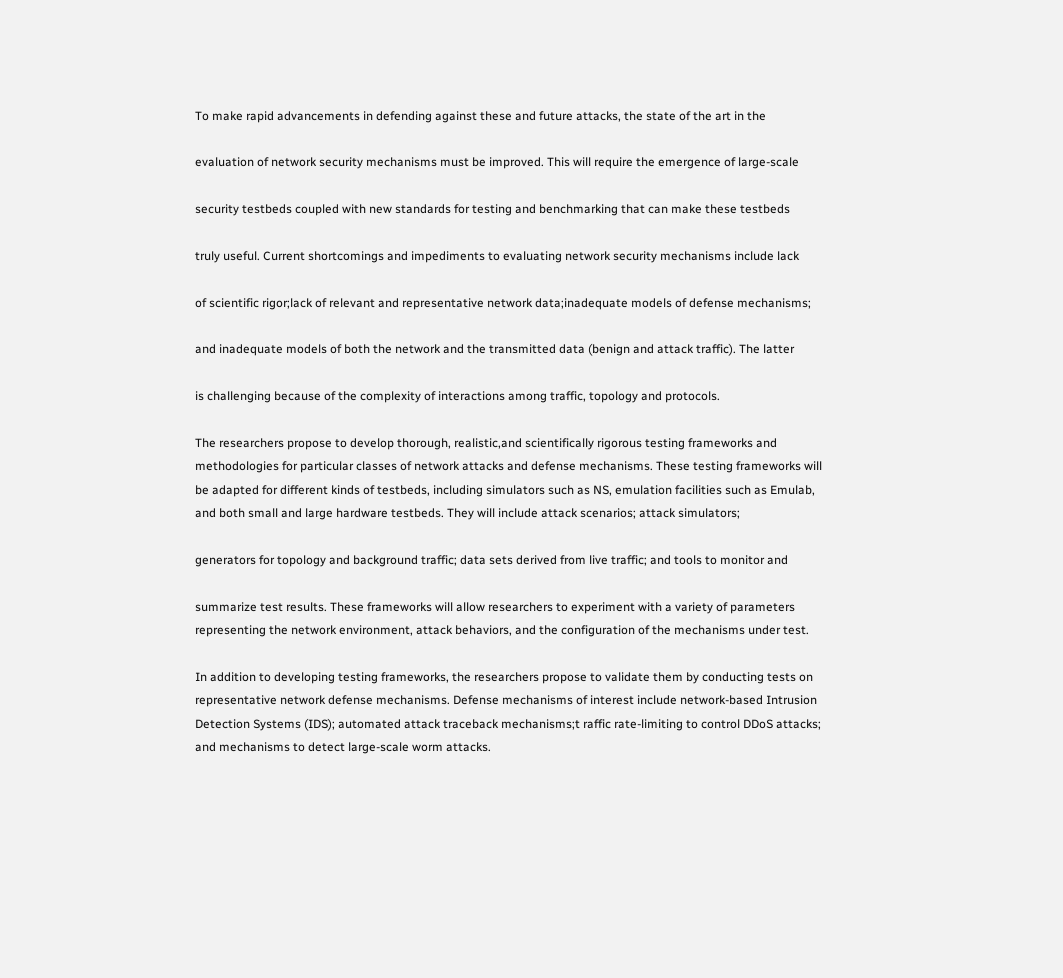To make rapid advancements in defending against these and future attacks, the state of the art in the

evaluation of network security mechanisms must be improved. This will require the emergence of large-scale

security testbeds coupled with new standards for testing and benchmarking that can make these testbeds

truly useful. Current shortcomings and impediments to evaluating network security mechanisms include lack

of scientific rigor;lack of relevant and representative network data;inadequate models of defense mechanisms;

and inadequate models of both the network and the transmitted data (benign and attack traffic). The latter

is challenging because of the complexity of interactions among traffic, topology and protocols.

The researchers propose to develop thorough, realistic,and scientifically rigorous testing frameworks and methodologies for particular classes of network attacks and defense mechanisms. These testing frameworks will be adapted for different kinds of testbeds, including simulators such as NS, emulation facilities such as Emulab, and both small and large hardware testbeds. They will include attack scenarios; attack simulators;

generators for topology and background traffic; data sets derived from live traffic; and tools to monitor and

summarize test results. These frameworks will allow researchers to experiment with a variety of parameters representing the network environment, attack behaviors, and the configuration of the mechanisms under test.

In addition to developing testing frameworks, the researchers propose to validate them by conducting tests on representative network defense mechanisms. Defense mechanisms of interest include network-based Intrusion Detection Systems (IDS); automated attack traceback mechanisms;t raffic rate-limiting to control DDoS attacks; and mechanisms to detect large-scale worm attacks.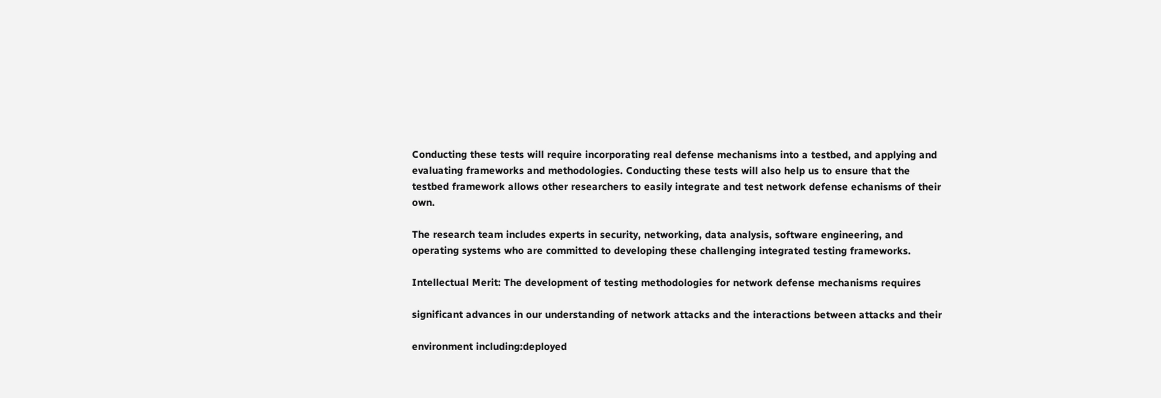Conducting these tests will require incorporating real defense mechanisms into a testbed, and applying and evaluating frameworks and methodologies. Conducting these tests will also help us to ensure that the testbed framework allows other researchers to easily integrate and test network defense echanisms of their own.

The research team includes experts in security, networking, data analysis, software engineering, and operating systems who are committed to developing these challenging integrated testing frameworks.

Intellectual Merit: The development of testing methodologies for network defense mechanisms requires

significant advances in our understanding of network attacks and the interactions between attacks and their

environment including:deployed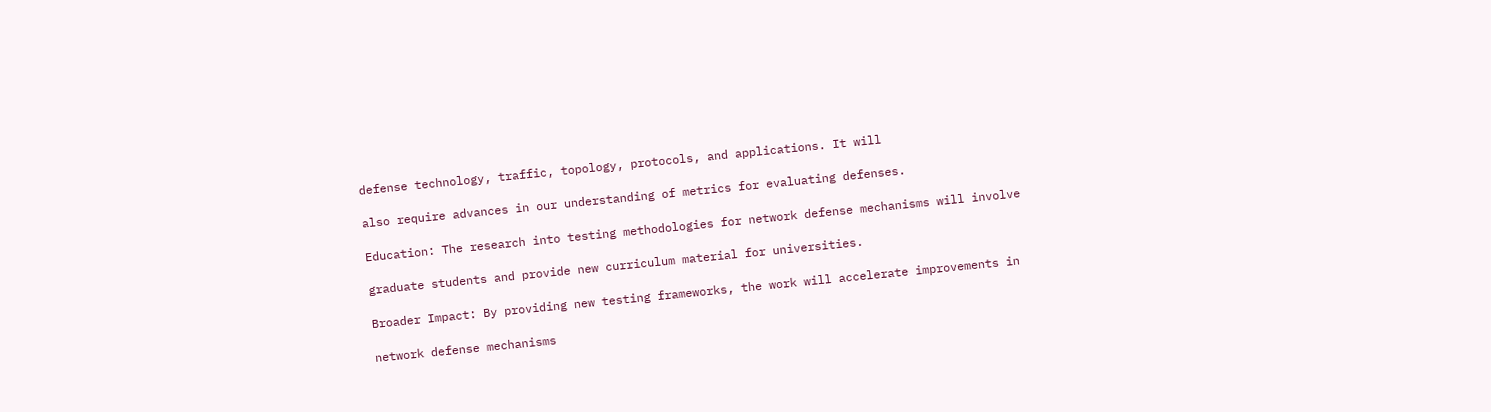defense technology, traffic, topology, protocols, and applications. It will

also require advances in our understanding of metrics for evaluating defenses.

Education: The research into testing methodologies for network defense mechanisms will involve

graduate students and provide new curriculum material for universities.

Broader Impact: By providing new testing frameworks, the work will accelerate improvements in

network defense mechanisms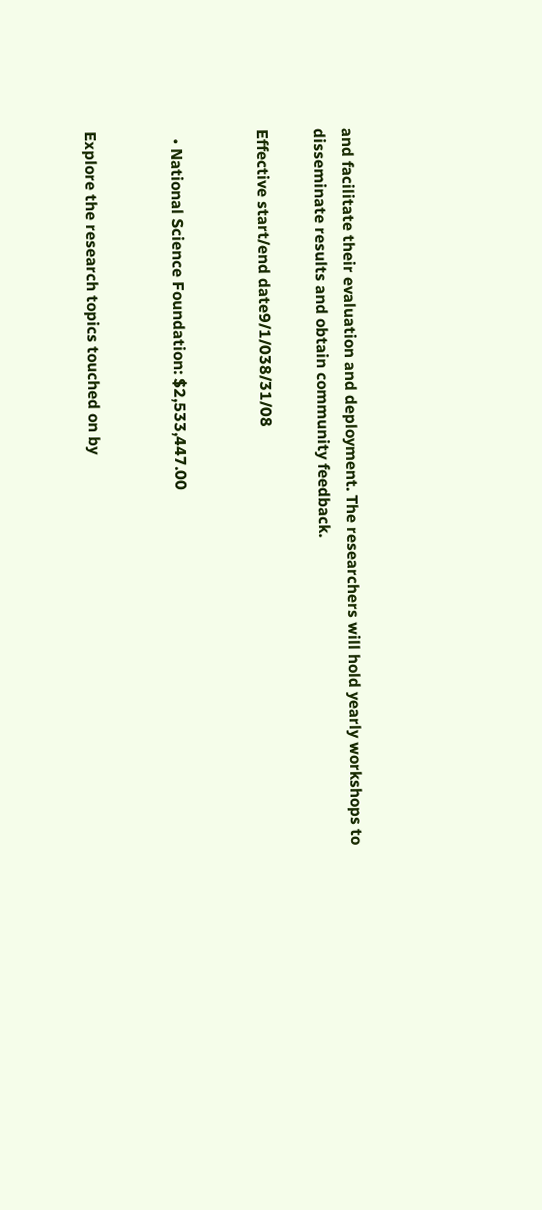and facilitate their evaluation and deployment. The researchers will hold yearly workshops to disseminate results and obtain community feedback.

Effective start/end date9/1/038/31/08


  • National Science Foundation: $2,533,447.00


Explore the research topics touched on by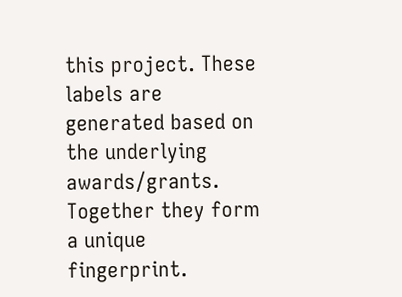this project. These labels are generated based on the underlying awards/grants. Together they form a unique fingerprint.